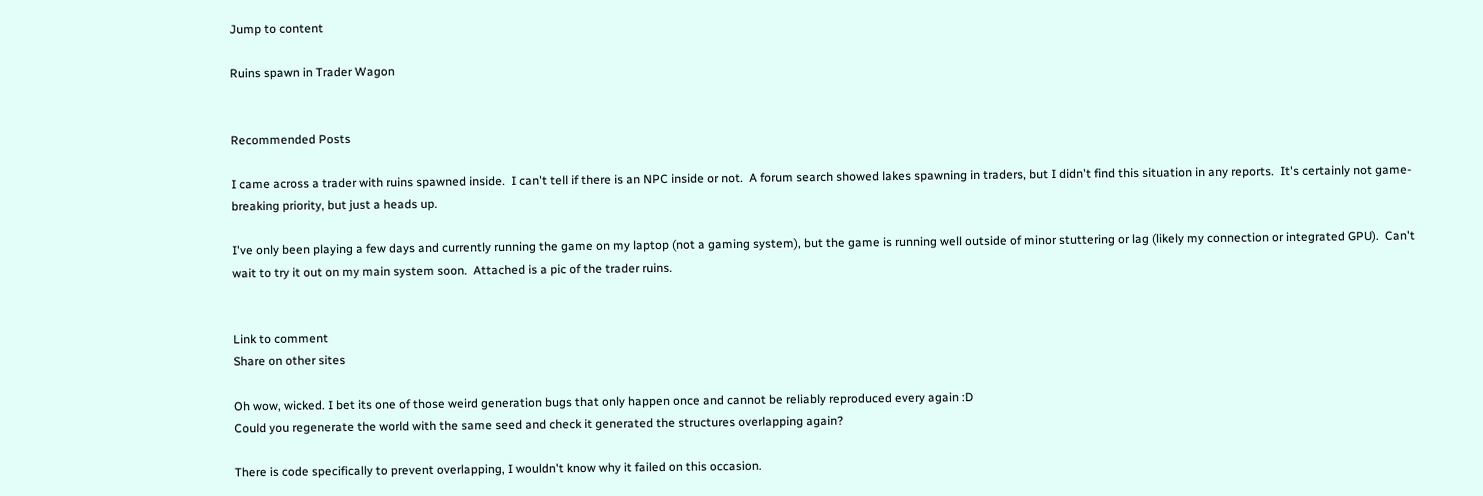Jump to content

Ruins spawn in Trader Wagon


Recommended Posts

I came across a trader with ruins spawned inside.  I can't tell if there is an NPC inside or not.  A forum search showed lakes spawning in traders, but I didn't find this situation in any reports.  It's certainly not game-breaking priority, but just a heads up.

I've only been playing a few days and currently running the game on my laptop (not a gaming system), but the game is running well outside of minor stuttering or lag (likely my connection or integrated GPU).  Can't wait to try it out on my main system soon.  Attached is a pic of the trader ruins.


Link to comment
Share on other sites

Oh wow, wicked. I bet its one of those weird generation bugs that only happen once and cannot be reliably reproduced every again :D
Could you regenerate the world with the same seed and check it generated the structures overlapping again?

There is code specifically to prevent overlapping, I wouldn't know why it failed on this occasion.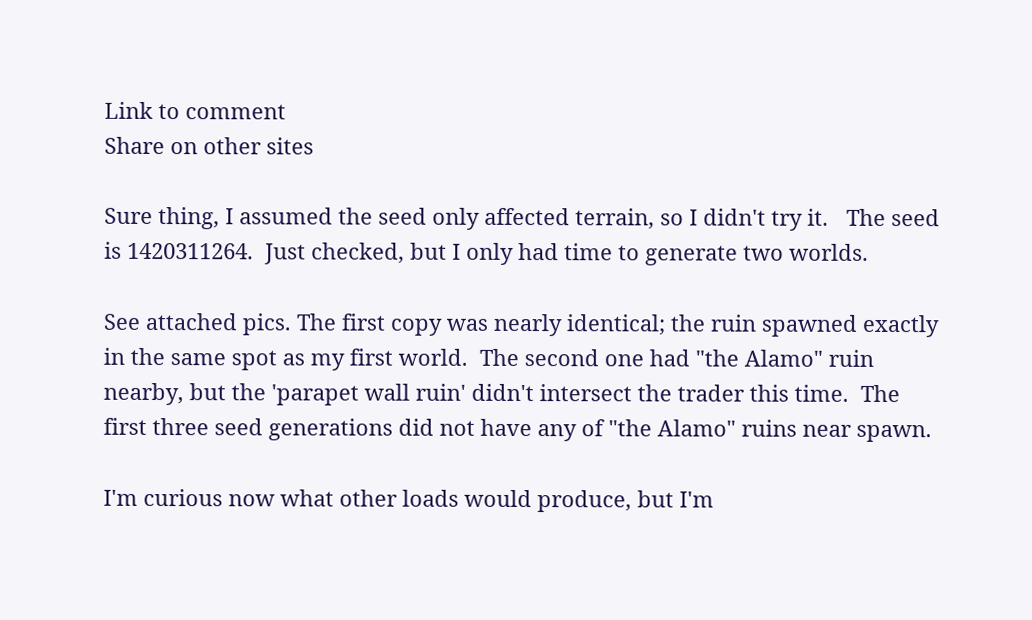Link to comment
Share on other sites

Sure thing, I assumed the seed only affected terrain, so I didn't try it.   The seed is 1420311264.  Just checked, but I only had time to generate two worlds.

See attached pics. The first copy was nearly identical; the ruin spawned exactly in the same spot as my first world.  The second one had "the Alamo" ruin nearby, but the 'parapet wall ruin' didn't intersect the trader this time.  The first three seed generations did not have any of "the Alamo" ruins near spawn.

I'm curious now what other loads would produce, but I'm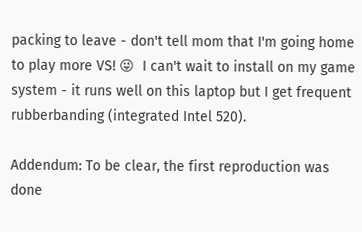packing to leave - don't tell mom that I'm going home to play more VS! 😜  I can't wait to install on my game system - it runs well on this laptop but I get frequent rubberbanding (integrated Intel 520).

Addendum: To be clear, the first reproduction was done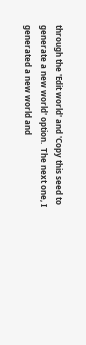through the 'Edit world' and 'Copy this seed to generate a new world' option.  The next one, I generated a new world and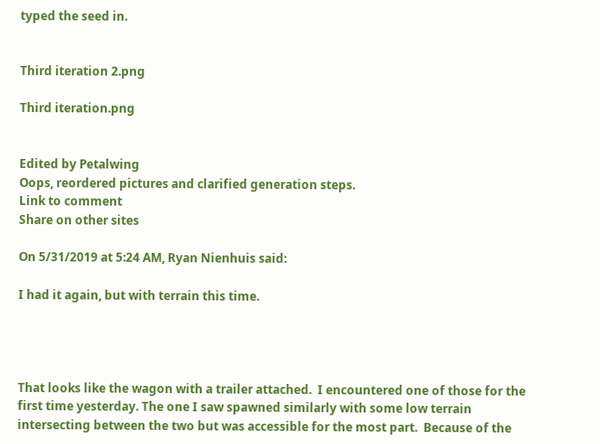typed the seed in.


Third iteration 2.png

Third iteration.png


Edited by Petalwing
Oops, reordered pictures and clarified generation steps.
Link to comment
Share on other sites

On 5/31/2019 at 5:24 AM, Ryan Nienhuis said:

I had it again, but with terrain this time.




That looks like the wagon with a trailer attached.  I encountered one of those for the first time yesterday. The one I saw spawned similarly with some low terrain intersecting between the two but was accessible for the most part.  Because of the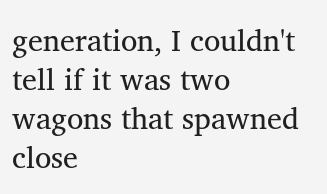generation, I couldn't tell if it was two wagons that spawned close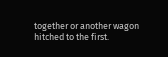together or another wagon hitched to the first.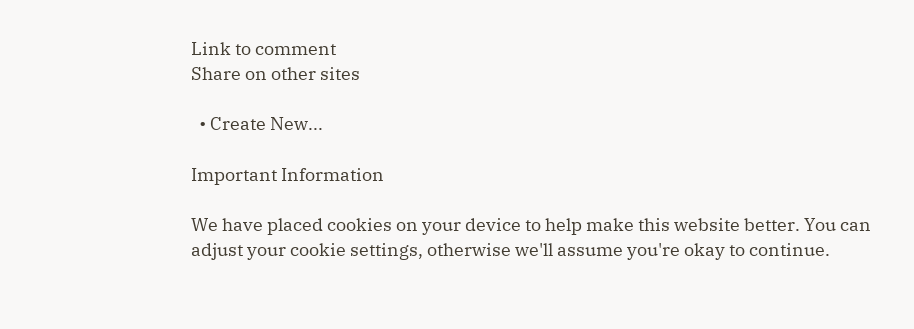Link to comment
Share on other sites

  • Create New...

Important Information

We have placed cookies on your device to help make this website better. You can adjust your cookie settings, otherwise we'll assume you're okay to continue.